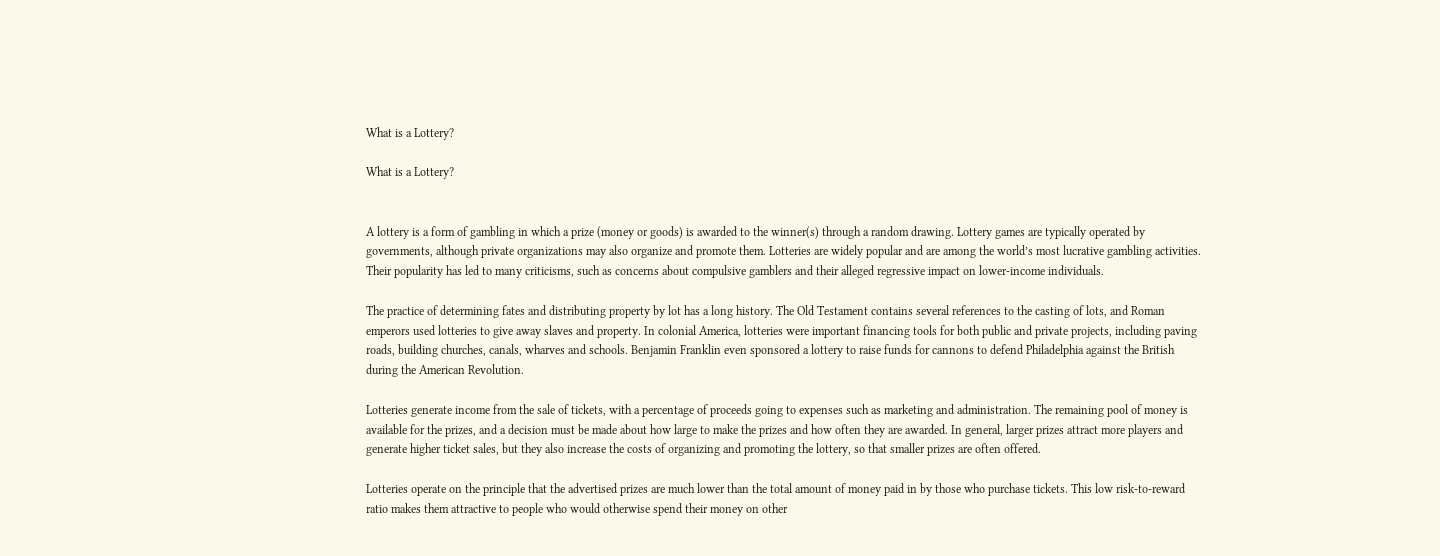What is a Lottery?

What is a Lottery?


A lottery is a form of gambling in which a prize (money or goods) is awarded to the winner(s) through a random drawing. Lottery games are typically operated by governments, although private organizations may also organize and promote them. Lotteries are widely popular and are among the world’s most lucrative gambling activities. Their popularity has led to many criticisms, such as concerns about compulsive gamblers and their alleged regressive impact on lower-income individuals.

The practice of determining fates and distributing property by lot has a long history. The Old Testament contains several references to the casting of lots, and Roman emperors used lotteries to give away slaves and property. In colonial America, lotteries were important financing tools for both public and private projects, including paving roads, building churches, canals, wharves and schools. Benjamin Franklin even sponsored a lottery to raise funds for cannons to defend Philadelphia against the British during the American Revolution.

Lotteries generate income from the sale of tickets, with a percentage of proceeds going to expenses such as marketing and administration. The remaining pool of money is available for the prizes, and a decision must be made about how large to make the prizes and how often they are awarded. In general, larger prizes attract more players and generate higher ticket sales, but they also increase the costs of organizing and promoting the lottery, so that smaller prizes are often offered.

Lotteries operate on the principle that the advertised prizes are much lower than the total amount of money paid in by those who purchase tickets. This low risk-to-reward ratio makes them attractive to people who would otherwise spend their money on other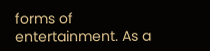forms of entertainment. As a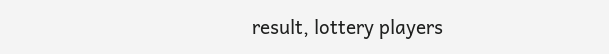result, lottery players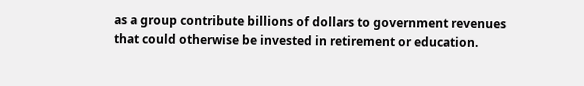as a group contribute billions of dollars to government revenues that could otherwise be invested in retirement or education.